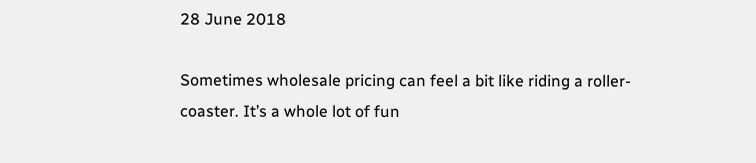28 June 2018

Sometimes wholesale pricing can feel a bit like riding a roller-coaster. It’s a whole lot of fun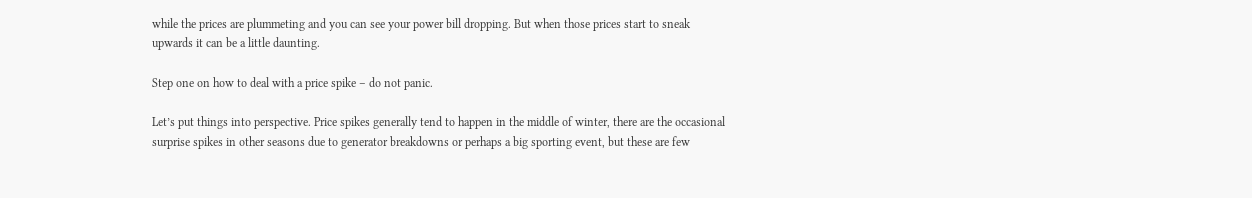while the prices are plummeting and you can see your power bill dropping. But when those prices start to sneak upwards it can be a little daunting.

Step one on how to deal with a price spike – do not panic.

Let’s put things into perspective. Price spikes generally tend to happen in the middle of winter, there are the occasional surprise spikes in other seasons due to generator breakdowns or perhaps a big sporting event, but these are few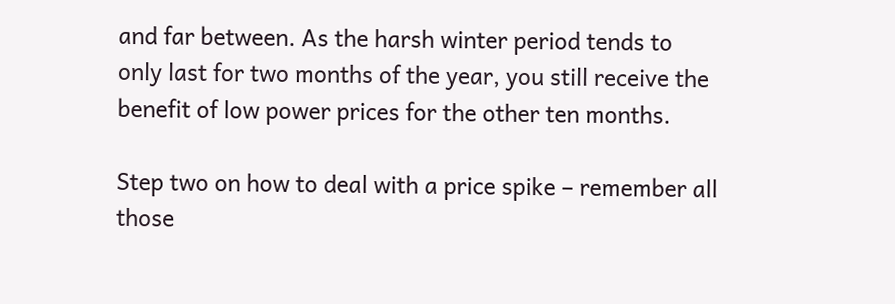and far between. As the harsh winter period tends to only last for two months of the year, you still receive the benefit of low power prices for the other ten months.

Step two on how to deal with a price spike – remember all those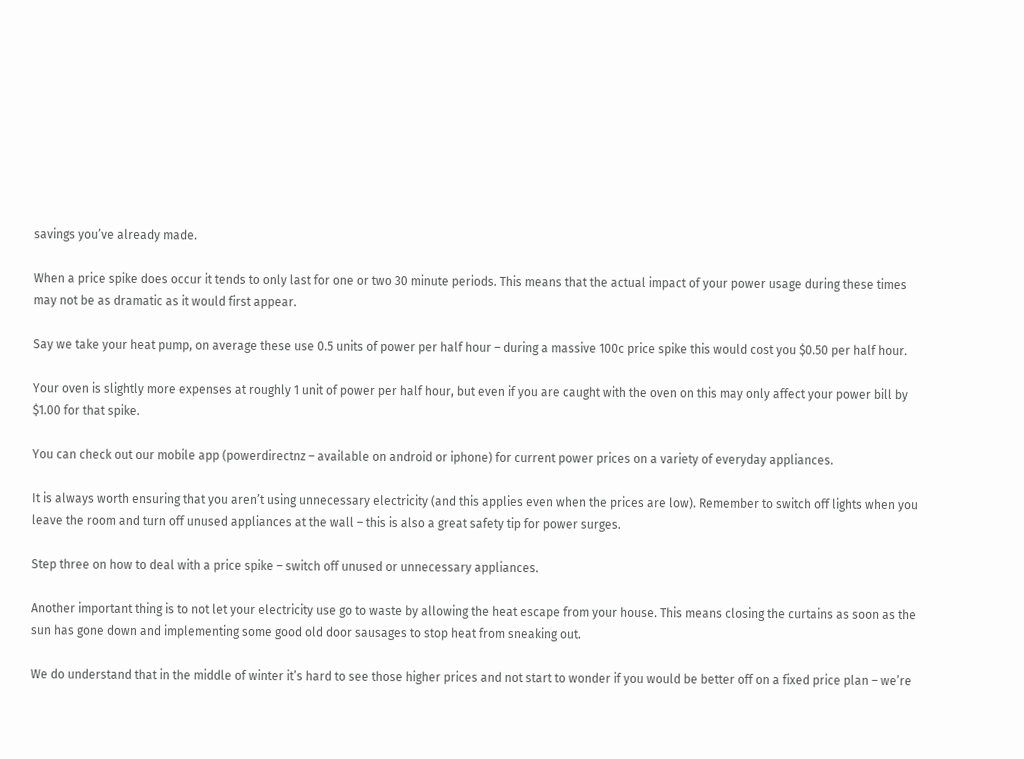savings you’ve already made.

When a price spike does occur it tends to only last for one or two 30 minute periods. This means that the actual impact of your power usage during these times may not be as dramatic as it would first appear.

Say we take your heat pump, on average these use 0.5 units of power per half hour – during a massive 100c price spike this would cost you $0.50 per half hour.

Your oven is slightly more expenses at roughly 1 unit of power per half hour, but even if you are caught with the oven on this may only affect your power bill by $1.00 for that spike.

You can check out our mobile app (powerdirectnz – available on android or iphone) for current power prices on a variety of everyday appliances.

It is always worth ensuring that you aren’t using unnecessary electricity (and this applies even when the prices are low). Remember to switch off lights when you leave the room and turn off unused appliances at the wall – this is also a great safety tip for power surges.

Step three on how to deal with a price spike – switch off unused or unnecessary appliances.

Another important thing is to not let your electricity use go to waste by allowing the heat escape from your house. This means closing the curtains as soon as the sun has gone down and implementing some good old door sausages to stop heat from sneaking out.

We do understand that in the middle of winter it’s hard to see those higher prices and not start to wonder if you would be better off on a fixed price plan – we’re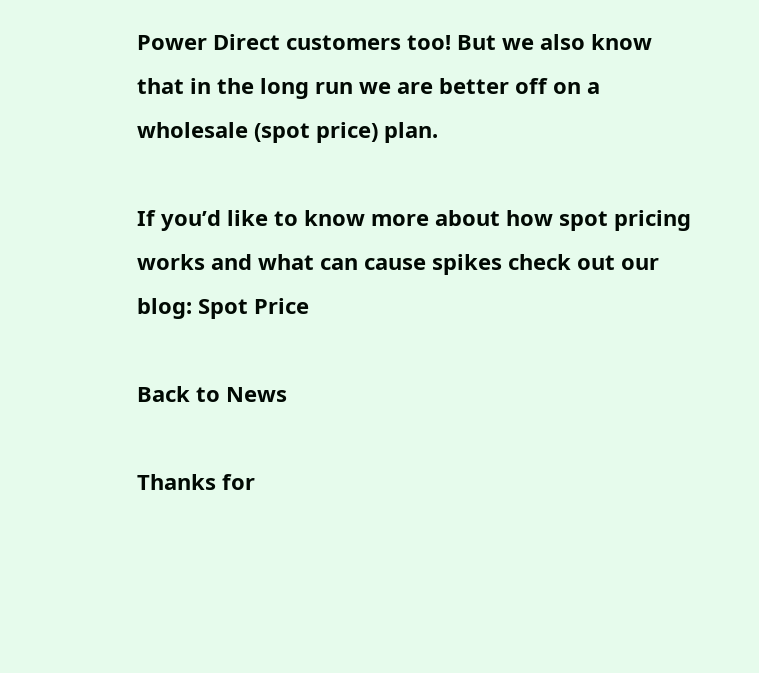Power Direct customers too! But we also know that in the long run we are better off on a wholesale (spot price) plan.

If you’d like to know more about how spot pricing works and what can cause spikes check out our blog: Spot Price

Back to News

Thanks for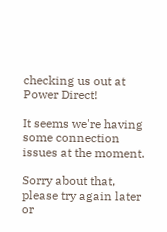checking us out at Power Direct!

It seems we're having some connection issues at the moment.

Sorry about that, please try again later or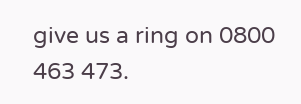give us a ring on 0800 463 473.